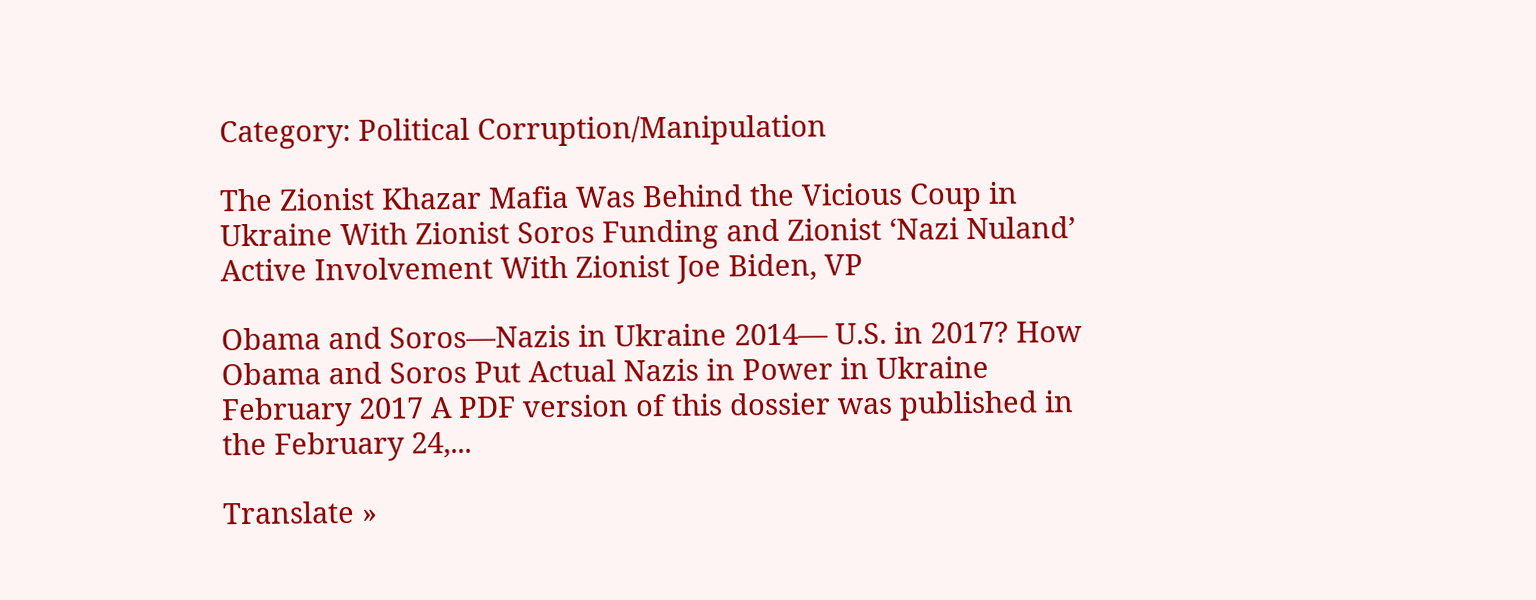Category: Political Corruption/Manipulation

The Zionist Khazar Mafia Was Behind the Vicious Coup in Ukraine With Zionist Soros Funding and Zionist ‘Nazi Nuland’ Active Involvement With Zionist Joe Biden, VP

Obama and Soros—Nazis in Ukraine 2014— U.S. in 2017? How Obama and Soros Put Actual Nazis in Power in Ukraine February 2017 A PDF version of this dossier was published in the February 24,...

Translate »